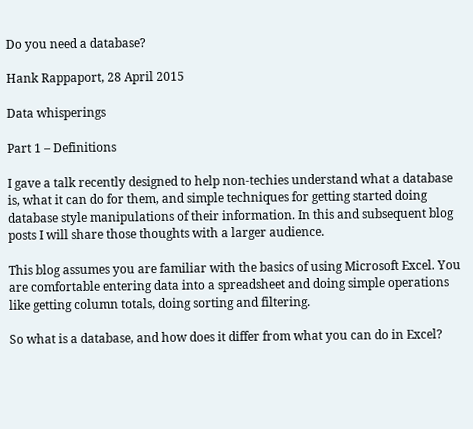Do you need a database?

Hank Rappaport, 28 April 2015

Data whisperings

Part 1 – Definitions

I gave a talk recently designed to help non-techies understand what a database is, what it can do for them, and simple techniques for getting started doing database style manipulations of their information. In this and subsequent blog posts I will share those thoughts with a larger audience.

This blog assumes you are familiar with the basics of using Microsoft Excel. You are comfortable entering data into a spreadsheet and doing simple operations like getting column totals, doing sorting and filtering.

So what is a database, and how does it differ from what you can do in Excel?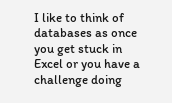I like to think of databases as once you get stuck in Excel or you have a challenge doing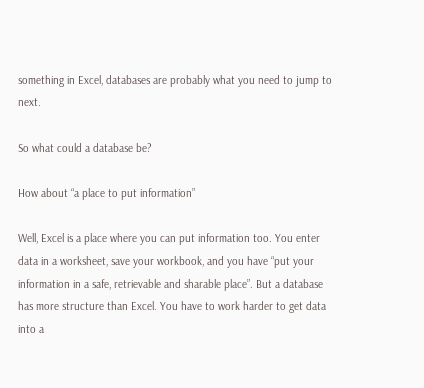something in Excel, databases are probably what you need to jump to next.

So what could a database be?

How about “a place to put information”

Well, Excel is a place where you can put information too. You enter data in a worksheet, save your workbook, and you have “put your information in a safe, retrievable and sharable place”. But a database has more structure than Excel. You have to work harder to get data into a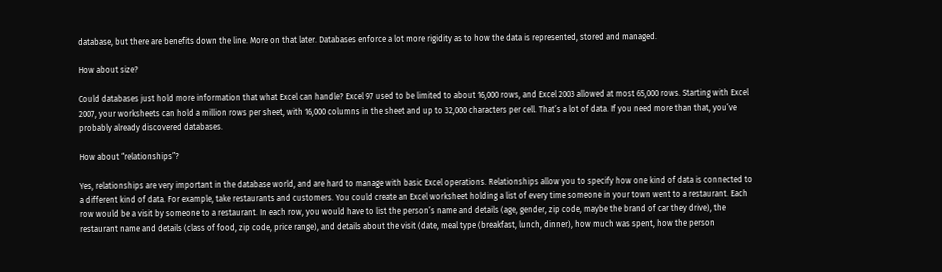database, but there are benefits down the line. More on that later. Databases enforce a lot more rigidity as to how the data is represented, stored and managed.

How about size?

Could databases just hold more information that what Excel can handle? Excel 97 used to be limited to about 16,000 rows, and Excel 2003 allowed at most 65,000 rows. Starting with Excel 2007, your worksheets can hold a million rows per sheet, with 16,000 columns in the sheet and up to 32,000 characters per cell. That’s a lot of data. If you need more than that, you’ve probably already discovered databases.

How about “relationships”?

Yes, relationships are very important in the database world, and are hard to manage with basic Excel operations. Relationships allow you to specify how one kind of data is connected to a different kind of data. For example, take restaurants and customers. You could create an Excel worksheet holding a list of every time someone in your town went to a restaurant. Each row would be a visit by someone to a restaurant. In each row, you would have to list the person’s name and details (age, gender, zip code, maybe the brand of car they drive), the restaurant name and details (class of food, zip code, price range), and details about the visit (date, meal type (breakfast, lunch, dinner), how much was spent, how the person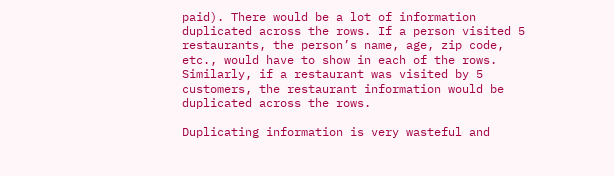paid). There would be a lot of information duplicated across the rows. If a person visited 5 restaurants, the person’s name, age, zip code, etc., would have to show in each of the rows. Similarly, if a restaurant was visited by 5 customers, the restaurant information would be duplicated across the rows.

Duplicating information is very wasteful and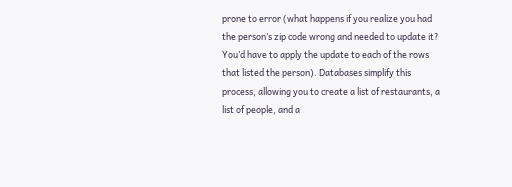prone to error (what happens if you realize you had the person’s zip code wrong and needed to update it? You’d have to apply the update to each of the rows that listed the person). Databases simplify this process, allowing you to create a list of restaurants, a list of people, and a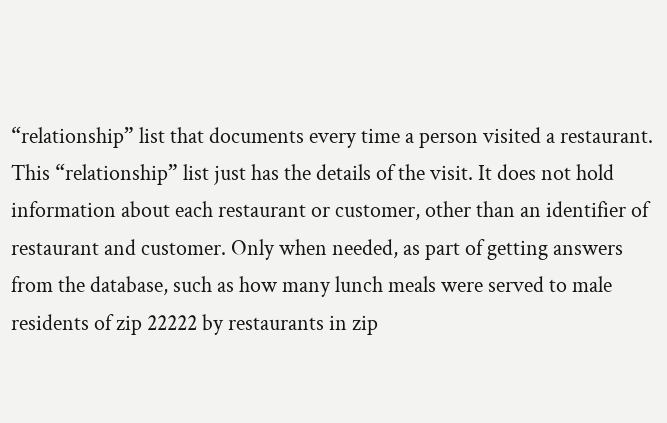“relationship” list that documents every time a person visited a restaurant. This “relationship” list just has the details of the visit. It does not hold information about each restaurant or customer, other than an identifier of restaurant and customer. Only when needed, as part of getting answers from the database, such as how many lunch meals were served to male residents of zip 22222 by restaurants in zip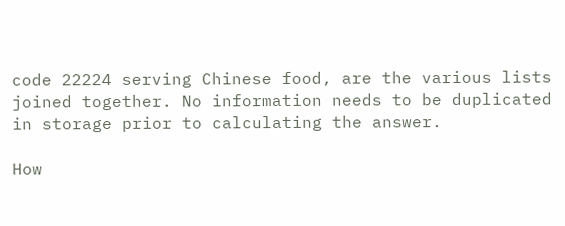code 22224 serving Chinese food, are the various lists joined together. No information needs to be duplicated in storage prior to calculating the answer.

How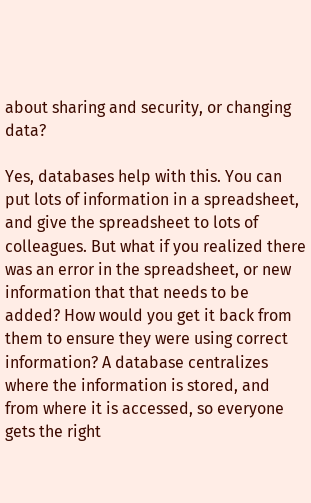about sharing and security, or changing data?

Yes, databases help with this. You can put lots of information in a spreadsheet, and give the spreadsheet to lots of colleagues. But what if you realized there was an error in the spreadsheet, or new information that that needs to be added? How would you get it back from them to ensure they were using correct information? A database centralizes where the information is stored, and from where it is accessed, so everyone gets the right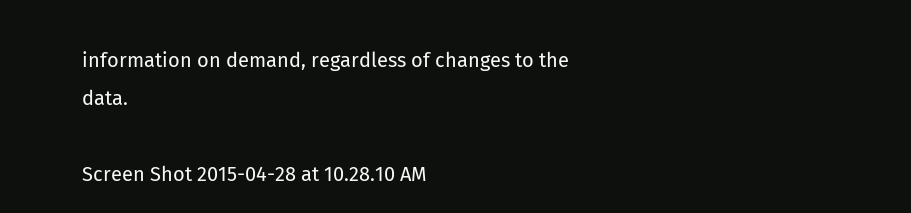information on demand, regardless of changes to the data.

Screen Shot 2015-04-28 at 10.28.10 AM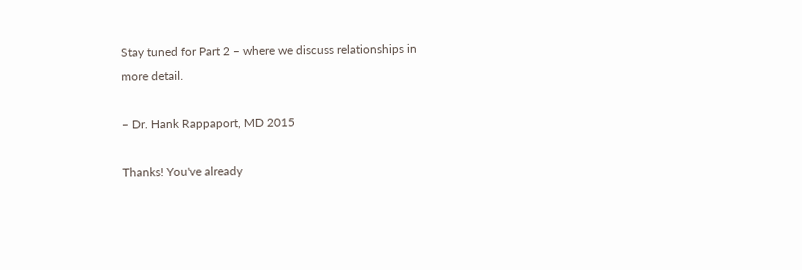Stay tuned for Part 2 – where we discuss relationships in more detail.

– Dr. Hank Rappaport, MD 2015

Thanks! You've already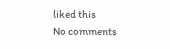liked this
No comments